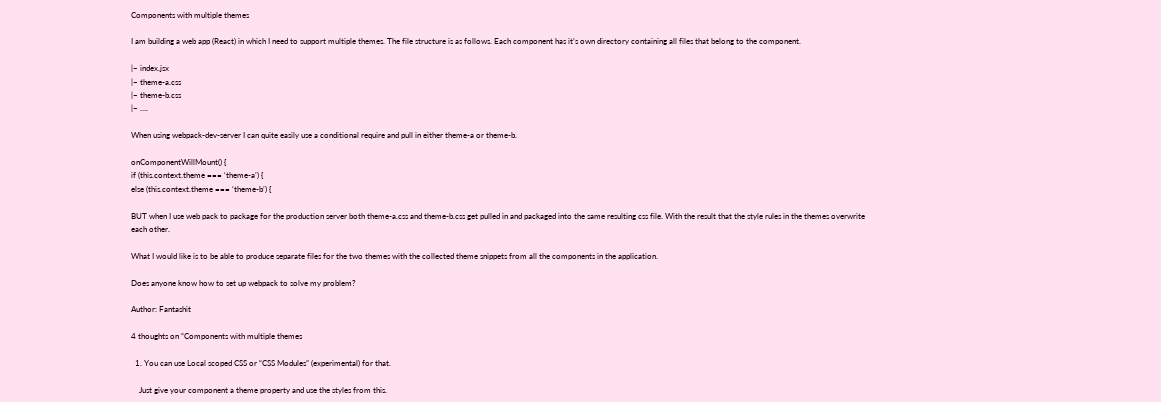Components with multiple themes

I am building a web app (React) in which I need to support multiple themes. The file structure is as follows. Each component has it’s own directory containing all files that belong to the component.

|– index.jsx
|– theme-a.css
|– theme-b.css
|– ….

When using webpack-dev-server I can quite easily use a conditional require and pull in either theme-a or theme-b.

onComponentWillMount() {
if (this.context.theme === ‘theme-a’) {
else (this.context.theme === ‘theme-b’) {

BUT when I use web pack to package for the production server both theme-a.css and theme-b.css get pulled in and packaged into the same resulting css file. With the result that the style rules in the themes overwrite each other.

What I would like is to be able to produce separate files for the two themes with the collected theme snippets from all the components in the application.

Does anyone know how to set up webpack to solve my problem?

Author: Fantashit

4 thoughts on “Components with multiple themes

  1. You can use Local scoped CSS or “CSS Modules” (experimental) for that.

    Just give your component a theme property and use the styles from this.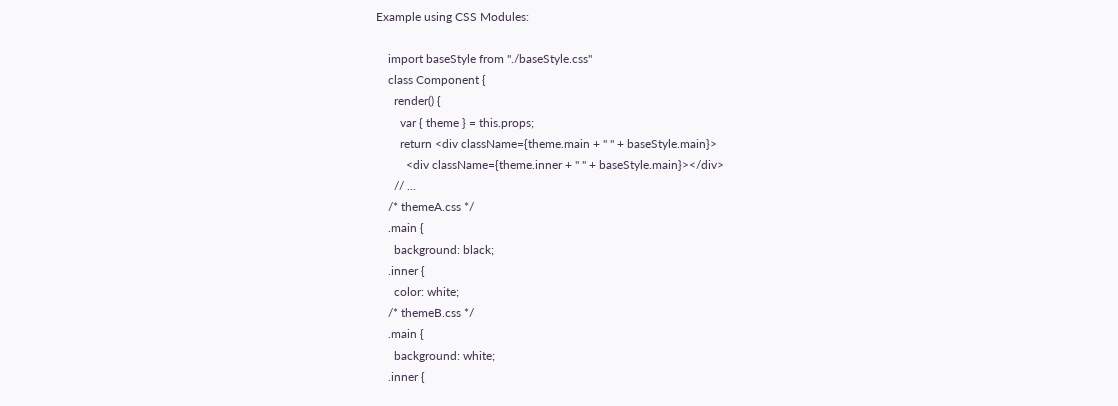Example using CSS Modules:

    import baseStyle from "./baseStyle.css"
    class Component {
      render() {
        var { theme } = this.props;
        return <div className={theme.main + " " + baseStyle.main}>
          <div className={theme.inner + " " + baseStyle.main}></div>
      // ...
    /* themeA.css */
    .main {
      background: black;
    .inner {
      color: white;
    /* themeB.css */
    .main {
      background: white;
    .inner {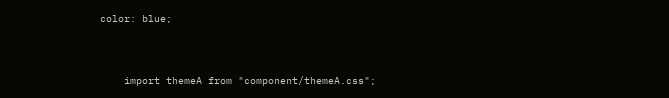color: blue;


    import themeA from "component/themeA.css";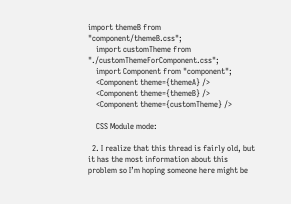import themeB from "component/themeB.css";
    import customTheme from "./customThemeForComponent.css";
    import Component from "component";
    <Component theme={themeA} />
    <Component theme={themeB} />
    <Component theme={customTheme} />

    CSS Module mode:

  2. I realize that this thread is fairly old, but it has the most information about this problem so I’m hoping someone here might be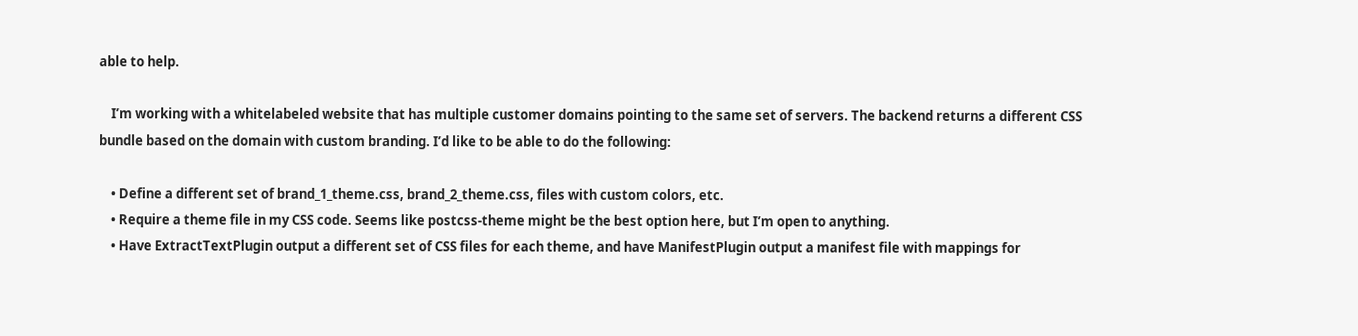able to help.

    I’m working with a whitelabeled website that has multiple customer domains pointing to the same set of servers. The backend returns a different CSS bundle based on the domain with custom branding. I’d like to be able to do the following:

    • Define a different set of brand_1_theme.css, brand_2_theme.css, files with custom colors, etc.
    • Require a theme file in my CSS code. Seems like postcss-theme might be the best option here, but I’m open to anything.
    • Have ExtractTextPlugin output a different set of CSS files for each theme, and have ManifestPlugin output a manifest file with mappings for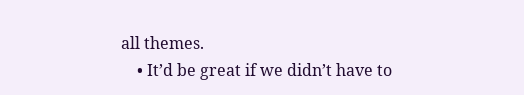all themes.
    • It’d be great if we didn’t have to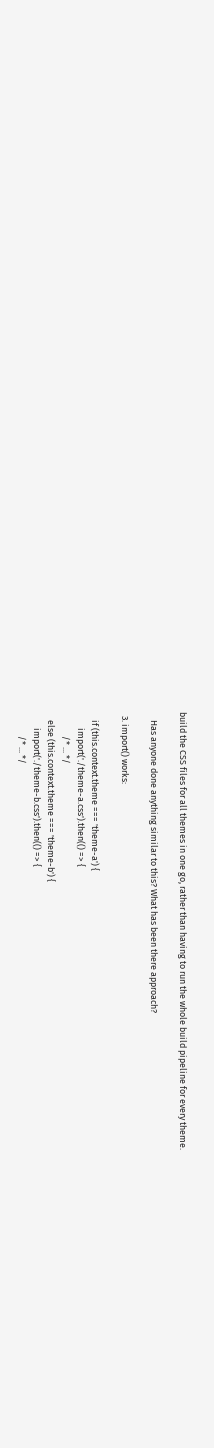build the CSS files for all themes in one go, rather than having to run the whole build pipeline for every theme.

    Has anyone done anything similar to this? What has been there approach?

  3. import() works:

    if (this.context.theme === 'theme-a') {
        import('./theme-a.css').then(() => {
            /* ... */
    else (this.context.theme === 'theme-b') {
        import('./theme-b.css').then(() => {
            /* ... */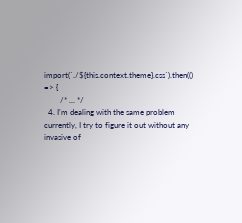import(`./${this.context.theme}.css`).then(() => {
        /* ... */
  4. I’m dealing with the same problem currently, I try to figure it out without any invasive of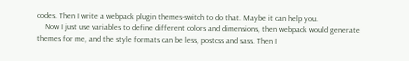codes. Then I write a webpack plugin themes-switch to do that. Maybe it can help you.
    Now I just use variables to define different colors and dimensions, then webpack would generate themes for me, and the style formats can be less, postcss and sass. Then I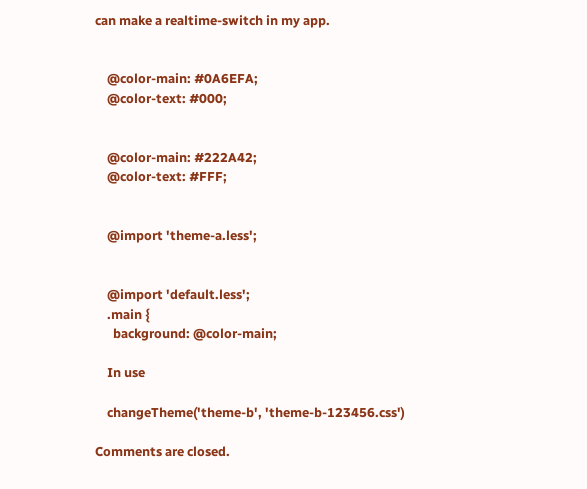can make a realtime-switch in my app.


    @color-main: #0A6EFA;
    @color-text: #000;


    @color-main: #222A42;
    @color-text: #FFF;


    @import 'theme-a.less';


    @import 'default.less';
    .main {
      background: @color-main;

    In use

    changeTheme('theme-b', 'theme-b-123456.css')

Comments are closed.